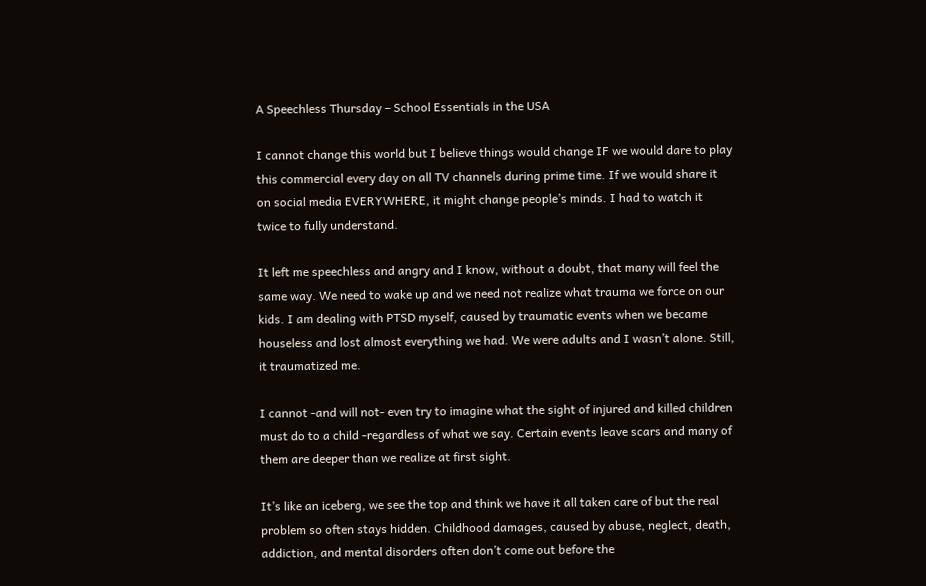A Speechless Thursday – School Essentials in the USA

I cannot change this world but I believe things would change IF we would dare to play this commercial every day on all TV channels during prime time. If we would share it on social media EVERYWHERE, it might change people’s minds. I had to watch it twice to fully understand.

It left me speechless and angry and I know, without a doubt, that many will feel the same way. We need to wake up and we need not realize what trauma we force on our kids. I am dealing with PTSD myself, caused by traumatic events when we became houseless and lost almost everything we had. We were adults and I wasn’t alone. Still, it traumatized me.

I cannot -and will not- even try to imagine what the sight of injured and killed children must do to a child -regardless of what we say. Certain events leave scars and many of them are deeper than we realize at first sight.

It’s like an iceberg, we see the top and think we have it all taken care of but the real problem so often stays hidden. Childhood damages, caused by abuse, neglect, death, addiction, and mental disorders often don’t come out before the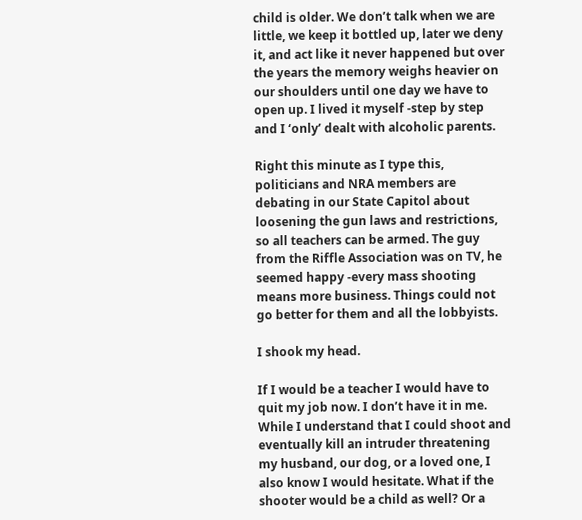child is older. We don’t talk when we are little, we keep it bottled up, later we deny it, and act like it never happened but over the years the memory weighs heavier on our shoulders until one day we have to open up. I lived it myself -step by step and I ‘only’ dealt with alcoholic parents.

Right this minute as I type this, politicians and NRA members are debating in our State Capitol about loosening the gun laws and restrictions, so all teachers can be armed. The guy from the Riffle Association was on TV, he seemed happy -every mass shooting means more business. Things could not go better for them and all the lobbyists.

I shook my head.

If I would be a teacher I would have to quit my job now. I don’t have it in me. While I understand that I could shoot and eventually kill an intruder threatening my husband, our dog, or a loved one, I also know I would hesitate. What if the shooter would be a child as well? Or a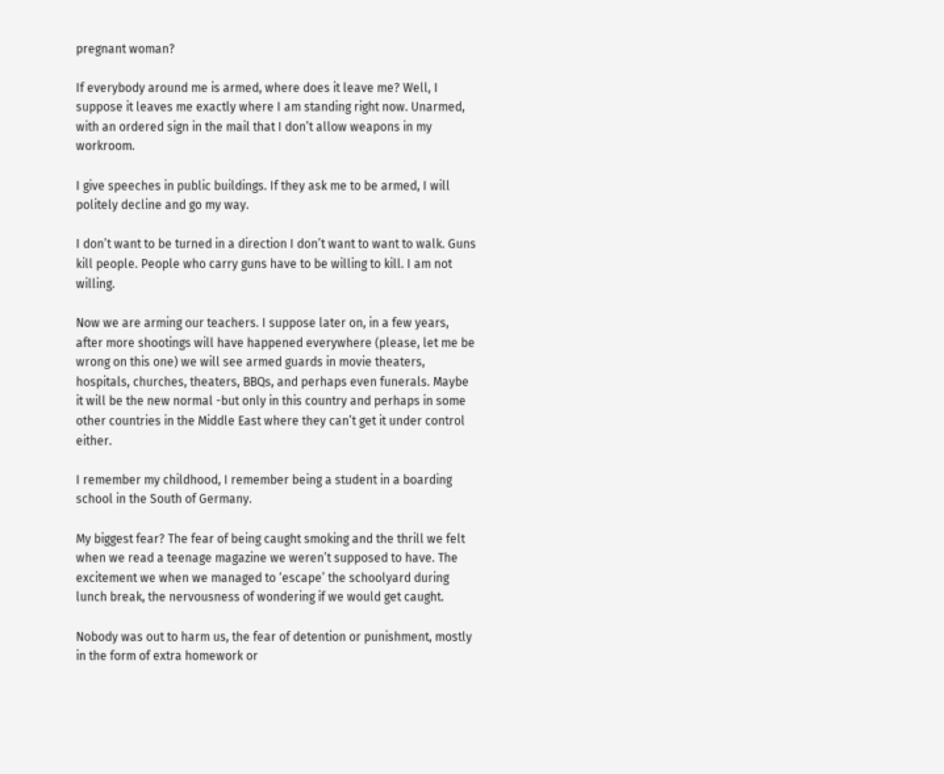pregnant woman?

If everybody around me is armed, where does it leave me? Well, I suppose it leaves me exactly where I am standing right now. Unarmed, with an ordered sign in the mail that I don’t allow weapons in my workroom.

I give speeches in public buildings. If they ask me to be armed, I will politely decline and go my way.

I don’t want to be turned in a direction I don’t want to want to walk. Guns kill people. People who carry guns have to be willing to kill. I am not willing.

Now we are arming our teachers. I suppose later on, in a few years, after more shootings will have happened everywhere (please, let me be wrong on this one) we will see armed guards in movie theaters, hospitals, churches, theaters, BBQs, and perhaps even funerals. Maybe it will be the new normal -but only in this country and perhaps in some other countries in the Middle East where they can’t get it under control either.

I remember my childhood, I remember being a student in a boarding school in the South of Germany.

My biggest fear? The fear of being caught smoking and the thrill we felt when we read a teenage magazine we weren’t supposed to have. The excitement we when we managed to ‘escape’ the schoolyard during lunch break, the nervousness of wondering if we would get caught.

Nobody was out to harm us, the fear of detention or punishment, mostly in the form of extra homework or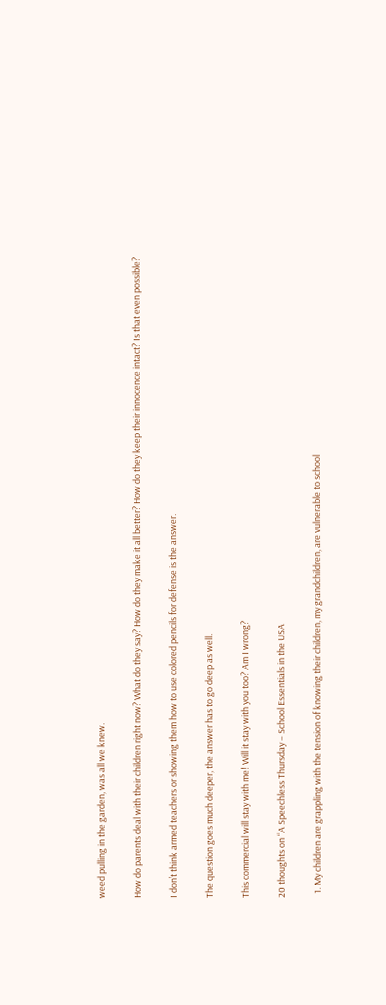weed pulling in the garden, was all we knew.

How do parents deal with their children right now? What do they say? How do they make it all better? How do they keep their innocence intact? Is that even possible?

I don’t think armed teachers or showing them how to use colored pencils for defense is the answer.

The question goes much deeper, the answer has to go deep as well.

This commercial will stay with me! Will it stay with you too? Am I wrong?

20 thoughts on “A Speechless Thursday – School Essentials in the USA

  1. My children are grappling with the tension of knowing their children, my grandchildren, are vulnerable to school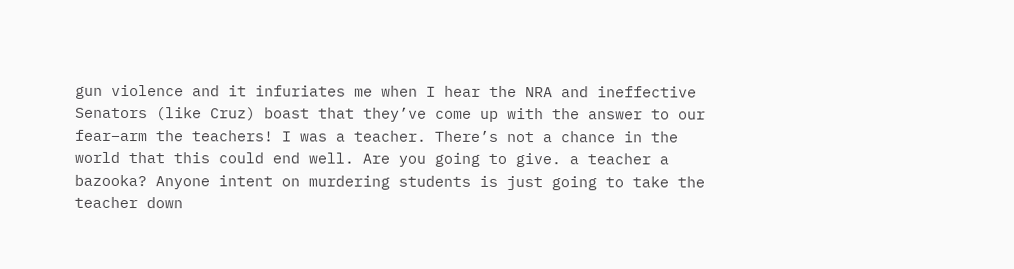gun violence and it infuriates me when I hear the NRA and ineffective Senators (like Cruz) boast that they’ve come up with the answer to our fear–arm the teachers! I was a teacher. There’s not a chance in the world that this could end well. Are you going to give. a teacher a bazooka? Anyone intent on murdering students is just going to take the teacher down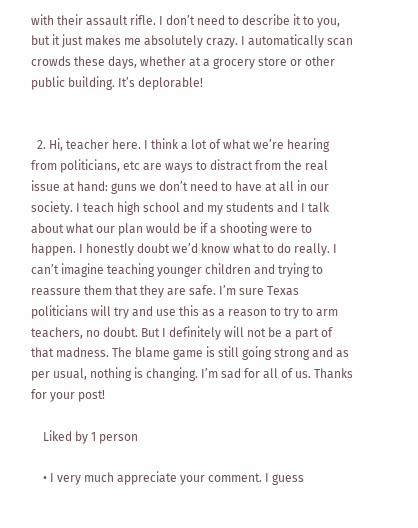with their assault rifle. I don’t need to describe it to you, but it just makes me absolutely crazy. I automatically scan crowds these days, whether at a grocery store or other public building. It’s deplorable!


  2. Hi, teacher here. I think a lot of what we’re hearing from politicians, etc are ways to distract from the real issue at hand: guns we don’t need to have at all in our society. I teach high school and my students and I talk about what our plan would be if a shooting were to happen. I honestly doubt we’d know what to do really. I can’t imagine teaching younger children and trying to reassure them that they are safe. I’m sure Texas politicians will try and use this as a reason to try to arm teachers, no doubt. But I definitely will not be a part of that madness. The blame game is still going strong and as per usual, nothing is changing. I’m sad for all of us. Thanks for your post!

    Liked by 1 person

    • I very much appreciate your comment. I guess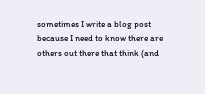sometimes I write a blog post because I need to know there are others out there that think (and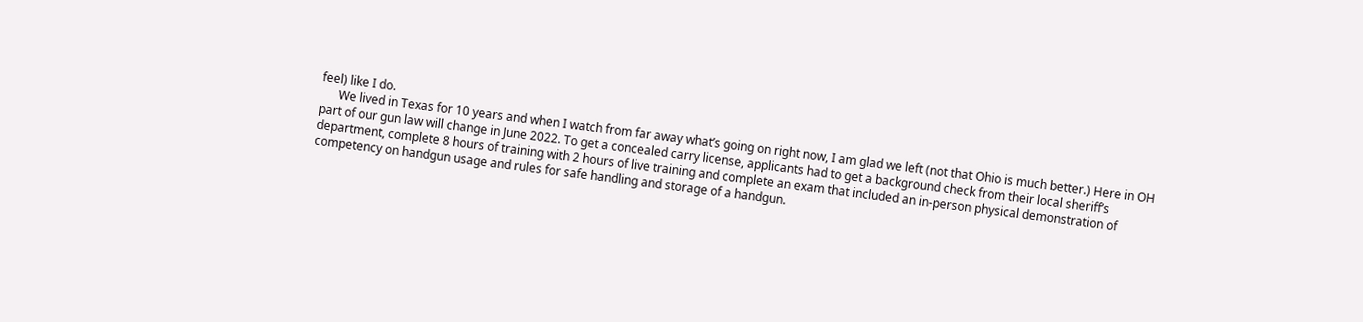feel) like I do.
      We lived in Texas for 10 years and when I watch from far away what’s going on right now, I am glad we left (not that Ohio is much better.) Here in OH part of our gun law will change in June 2022. To get a concealed carry license, applicants had to get a background check from their local sheriff’s department, complete 8 hours of training with 2 hours of live training and complete an exam that included an in-person physical demonstration of competency on handgun usage and rules for safe handling and storage of a handgun.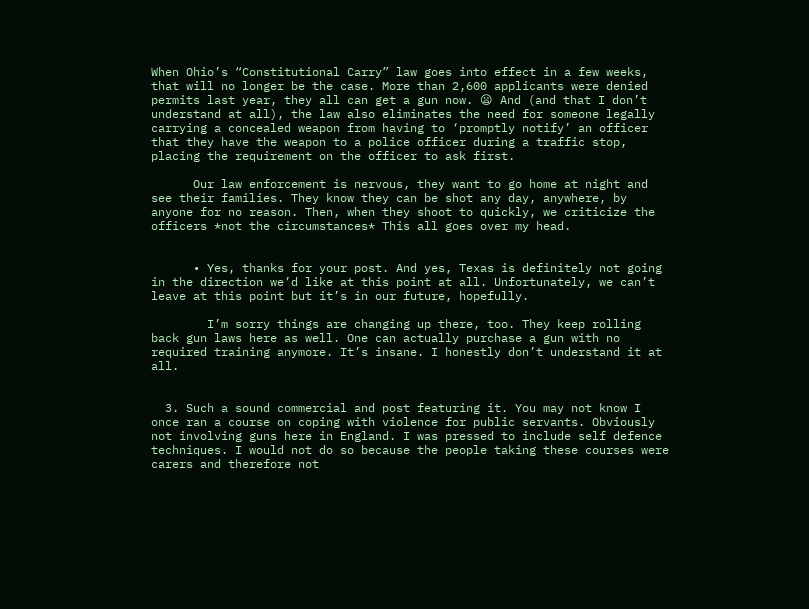When Ohio’s “Constitutional Carry” law goes into effect in a few weeks, that will no longer be the case. More than 2,600 applicants were denied permits last year, they all can get a gun now. 😦 And (and that I don’t understand at all), the law also eliminates the need for someone legally carrying a concealed weapon from having to ‘promptly notify’ an officer that they have the weapon to a police officer during a traffic stop, placing the requirement on the officer to ask first.

      Our law enforcement is nervous, they want to go home at night and see their families. They know they can be shot any day, anywhere, by anyone for no reason. Then, when they shoot to quickly, we criticize the officers *not the circumstances* This all goes over my head.


      • Yes, thanks for your post. And yes, Texas is definitely not going in the direction we’d like at this point at all. Unfortunately, we can’t leave at this point but it’s in our future, hopefully.

        I’m sorry things are changing up there, too. They keep rolling back gun laws here as well. One can actually purchase a gun with no required training anymore. It’s insane. I honestly don’t understand it at all.


  3. Such a sound commercial and post featuring it. You may not know I once ran a course on coping with violence for public servants. Obviously not involving guns here in England. I was pressed to include self defence techniques. I would not do so because the people taking these courses were carers and therefore not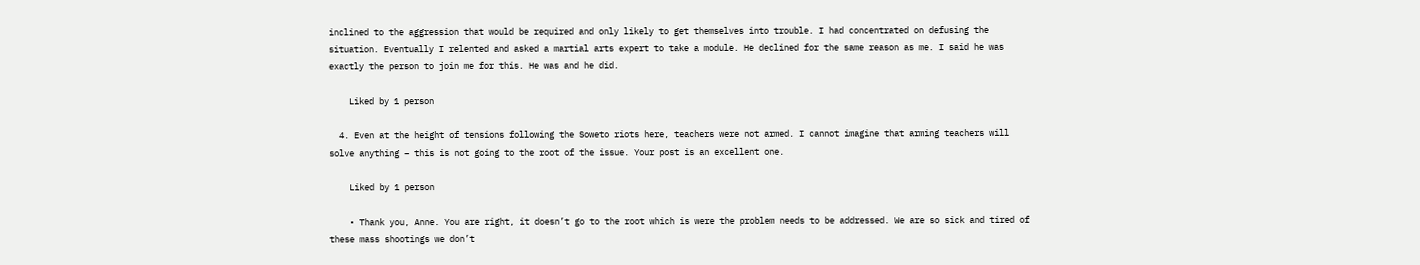inclined to the aggression that would be required and only likely to get themselves into trouble. I had concentrated on defusing the situation. Eventually I relented and asked a martial arts expert to take a module. He declined for the same reason as me. I said he was exactly the person to join me for this. He was and he did.

    Liked by 1 person

  4. Even at the height of tensions following the Soweto riots here, teachers were not armed. I cannot imagine that arming teachers will solve anything – this is not going to the root of the issue. Your post is an excellent one.

    Liked by 1 person

    • Thank you, Anne. You are right, it doesn’t go to the root which is were the problem needs to be addressed. We are so sick and tired of these mass shootings we don’t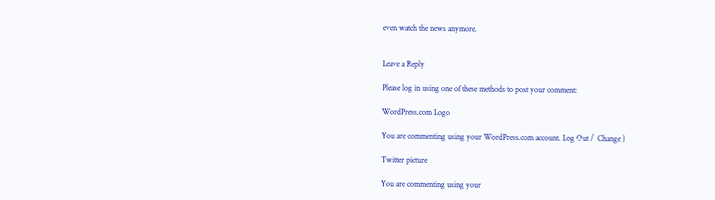even watch the news anymore.


Leave a Reply

Please log in using one of these methods to post your comment:

WordPress.com Logo

You are commenting using your WordPress.com account. Log Out /  Change )

Twitter picture

You are commenting using your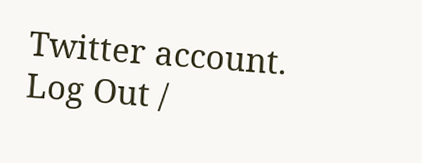Twitter account. Log Out /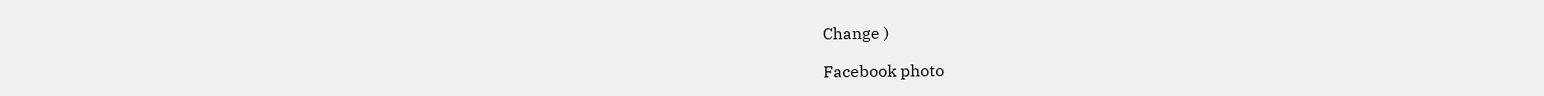Change )

Facebook photo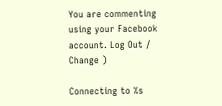You are commenting using your Facebook account. Log Out /  Change )

Connecting to %s